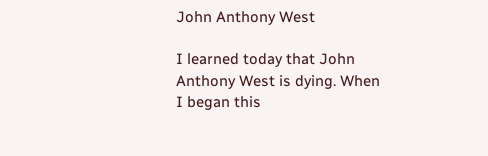John Anthony West

I learned today that John Anthony West is dying. When I began this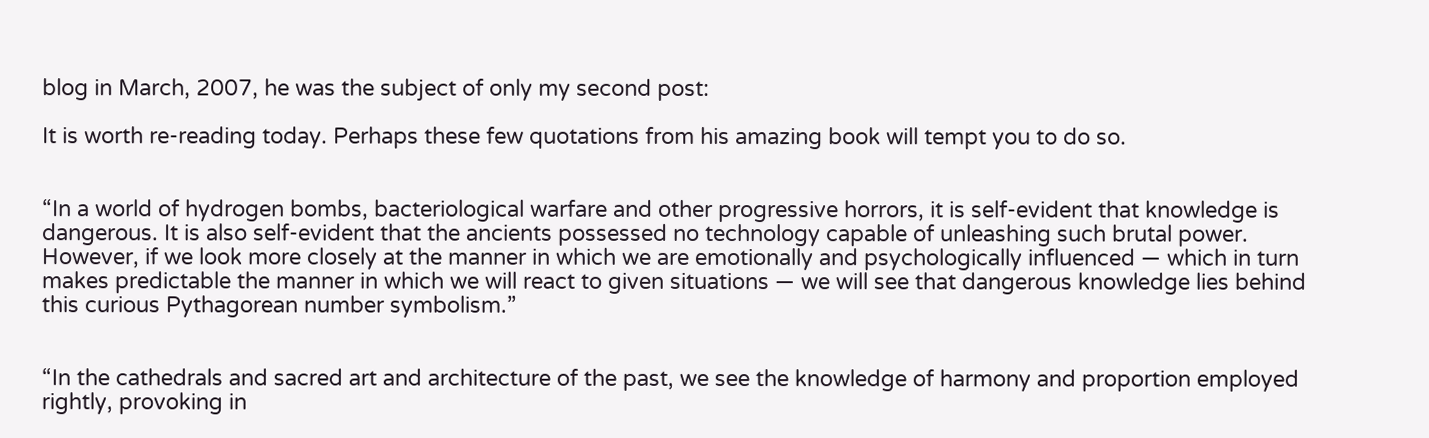blog in March, 2007, he was the subject of only my second post:

It is worth re-reading today. Perhaps these few quotations from his amazing book will tempt you to do so.


“In a world of hydrogen bombs, bacteriological warfare and other progressive horrors, it is self-evident that knowledge is dangerous. It is also self-evident that the ancients possessed no technology capable of unleashing such brutal power. However, if we look more closely at the manner in which we are emotionally and psychologically influenced — which in turn makes predictable the manner in which we will react to given situations — we will see that dangerous knowledge lies behind this curious Pythagorean number symbolism.”


“In the cathedrals and sacred art and architecture of the past, we see the knowledge of harmony and proportion employed rightly, provoking in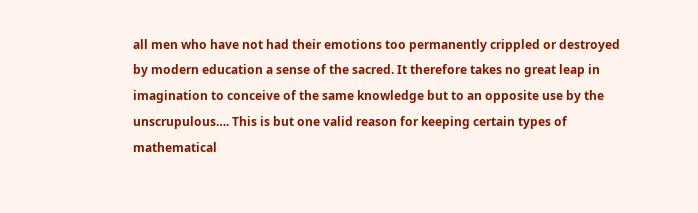all men who have not had their emotions too permanently crippled or destroyed by modern education a sense of the sacred. It therefore takes no great leap in imagination to conceive of the same knowledge but to an opposite use by the unscrupulous…. This is but one valid reason for keeping certain types of mathematical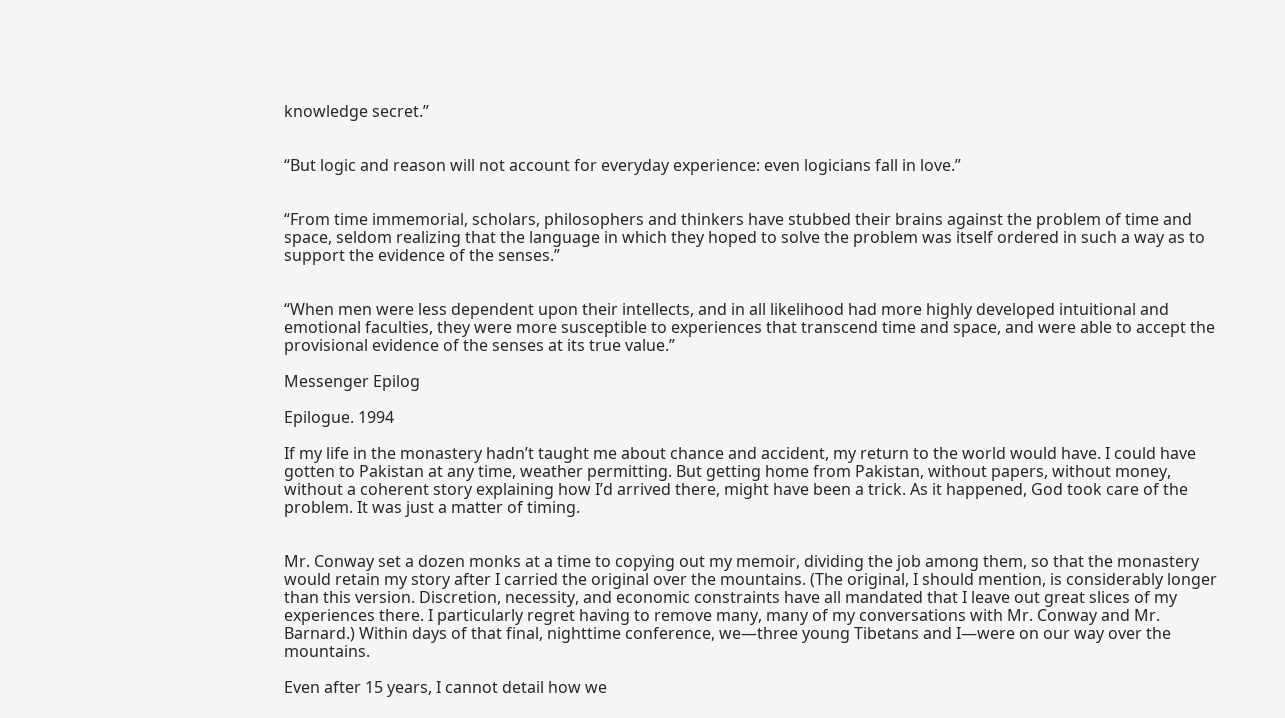knowledge secret.”


“But logic and reason will not account for everyday experience: even logicians fall in love.”


“From time immemorial, scholars, philosophers and thinkers have stubbed their brains against the problem of time and space, seldom realizing that the language in which they hoped to solve the problem was itself ordered in such a way as to support the evidence of the senses.”


“When men were less dependent upon their intellects, and in all likelihood had more highly developed intuitional and emotional faculties, they were more susceptible to experiences that transcend time and space, and were able to accept the provisional evidence of the senses at its true value.”

Messenger Epilog

Epilogue. 1994

If my life in the monastery hadn’t taught me about chance and accident, my return to the world would have. I could have gotten to Pakistan at any time, weather permitting. But getting home from Pakistan, without papers, without money, without a coherent story explaining how I’d arrived there, might have been a trick. As it happened, God took care of the problem. It was just a matter of timing.


Mr. Conway set a dozen monks at a time to copying out my memoir, dividing the job among them, so that the monastery would retain my story after I carried the original over the mountains. (The original, I should mention, is considerably longer than this version. Discretion, necessity, and economic constraints have all mandated that I leave out great slices of my experiences there. I particularly regret having to remove many, many of my conversations with Mr. Conway and Mr. Barnard.) Within days of that final, nighttime conference, we—three young Tibetans and I—were on our way over the mountains.

Even after 15 years, I cannot detail how we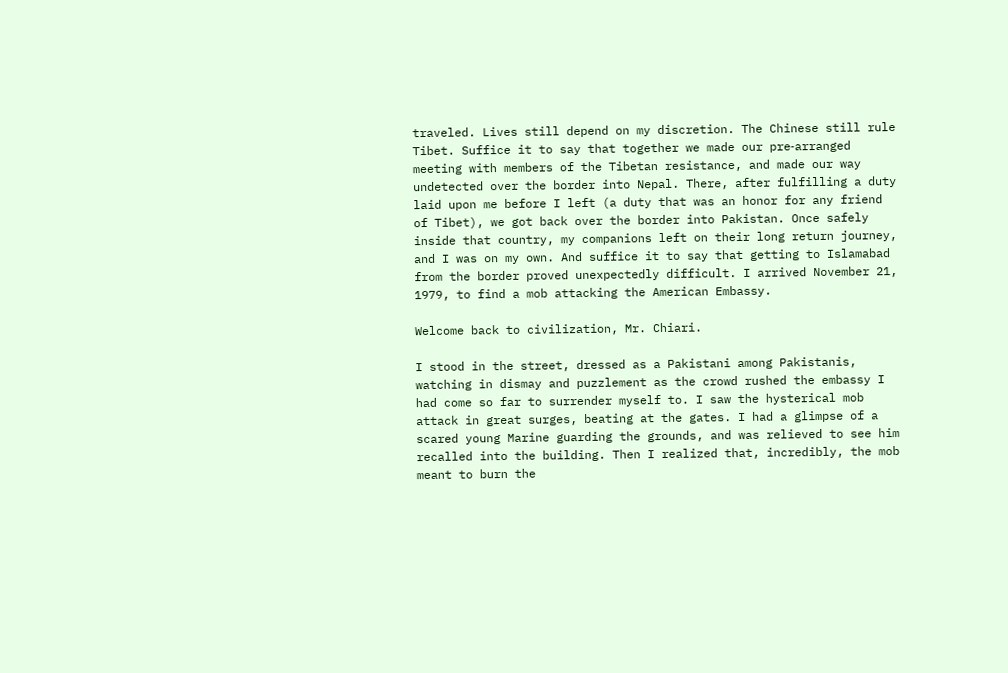traveled. Lives still depend on my discretion. The Chinese still rule Tibet. Suffice it to say that together we made our pre‑arranged meeting with members of the Tibetan resistance, and made our way undetected over the border into Nepal. There, after fulfilling a duty laid upon me before I left (a duty that was an honor for any friend of Tibet), we got back over the border into Pakistan. Once safely inside that country, my companions left on their long return journey, and I was on my own. And suffice it to say that getting to Islamabad from the border proved unexpectedly difficult. I arrived November 21, 1979, to find a mob attacking the American Embassy.

Welcome back to civilization, Mr. Chiari.

I stood in the street, dressed as a Pakistani among Pakistanis, watching in dismay and puzzlement as the crowd rushed the embassy I had come so far to surrender myself to. I saw the hysterical mob attack in great surges, beating at the gates. I had a glimpse of a scared young Marine guarding the grounds, and was relieved to see him recalled into the building. Then I realized that, incredibly, the mob meant to burn the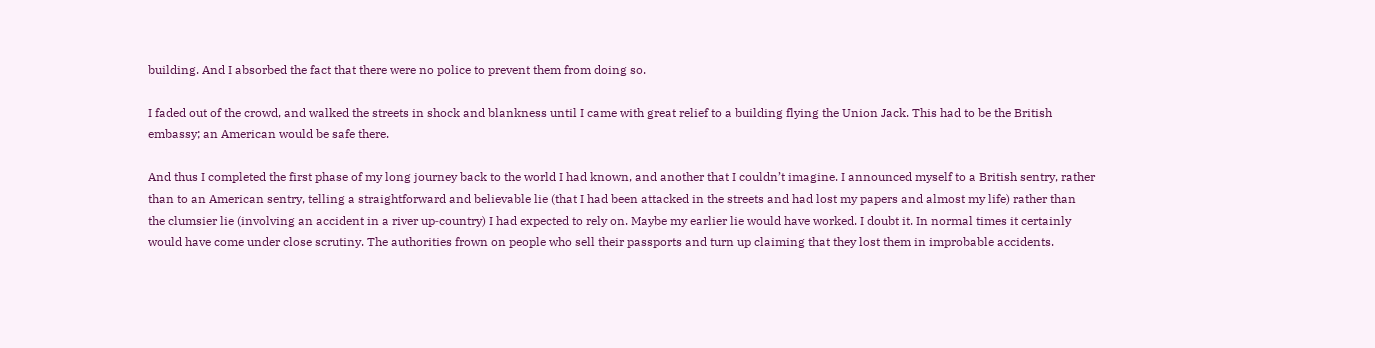building. And I absorbed the fact that there were no police to prevent them from doing so.

I faded out of the crowd, and walked the streets in shock and blankness until I came with great relief to a building flying the Union Jack. This had to be the British embassy; an American would be safe there.

And thus I completed the first phase of my long journey back to the world I had known, and another that I couldn’t imagine. I announced myself to a British sentry, rather than to an American sentry, telling a straightforward and believable lie (that I had been attacked in the streets and had lost my papers and almost my life) rather than the clumsier lie (involving an accident in a river up‑country) I had expected to rely on. Maybe my earlier lie would have worked. I doubt it. In normal times it certainly would have come under close scrutiny. The authorities frown on people who sell their passports and turn up claiming that they lost them in improbable accidents.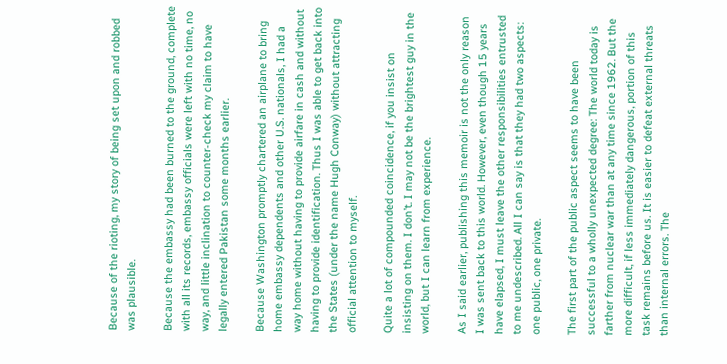Because of the rioting, my story of being set upon and robbed was plausible.

Because the embassy had been burned to the ground, complete with all its records, embassy officials were left with no time, no way, and little inclination to counter‑check my claim to have legally entered Pakistan some months earlier.

Because Washington promptly chartered an airplane to bring home embassy dependents and other U.S. nationals, I had a way home without having to provide airfare in cash and without having to provide identification. Thus I was able to get back into the States (under the name Hugh Conway) without attracting official attention to myself.

Quite a lot of compounded coincidence, if you insist on insisting on them. I don’t. I may not be the brightest guy in the world, but I can learn from experience.

As I said earlier, publishing this memoir is not the only reason I was sent back to this world. However, even though 15 years have elapsed, I must leave the other responsibilities entrusted to me undescribed. All I can say is that they had two aspects: one public, one private.

The first part of the public aspect seems to have been successful to a wholly unexpected degree: The world today is farther from nuclear war than at any time since 1962. But the more difficult, if less immediately dangerous, portion of this task remains before us. It is easier to defeat external threats than internal errors. The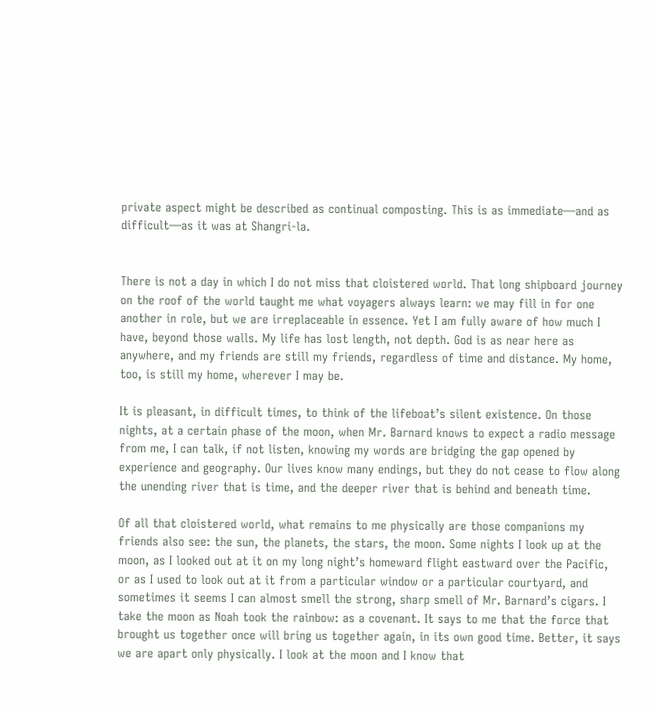private aspect might be described as continual composting. This is as immediate—and as difficult—as it was at Shangri‑la.


There is not a day in which I do not miss that cloistered world. That long shipboard journey on the roof of the world taught me what voyagers always learn: we may fill in for one another in role, but we are irreplaceable in essence. Yet I am fully aware of how much I have, beyond those walls. My life has lost length, not depth. God is as near here as anywhere, and my friends are still my friends, regardless of time and distance. My home, too, is still my home, wherever I may be.

It is pleasant, in difficult times, to think of the lifeboat’s silent existence. On those nights, at a certain phase of the moon, when Mr. Barnard knows to expect a radio message from me, I can talk, if not listen, knowing my words are bridging the gap opened by experience and geography. Our lives know many endings, but they do not cease to flow along the unending river that is time, and the deeper river that is behind and beneath time.

Of all that cloistered world, what remains to me physically are those companions my friends also see: the sun, the planets, the stars, the moon. Some nights I look up at the moon, as I looked out at it on my long night’s homeward flight eastward over the Pacific, or as I used to look out at it from a particular window or a particular courtyard, and sometimes it seems I can almost smell the strong, sharp smell of Mr. Barnard’s cigars. I take the moon as Noah took the rainbow: as a covenant. It says to me that the force that brought us together once will bring us together again, in its own good time. Better, it says we are apart only physically. I look at the moon and I know that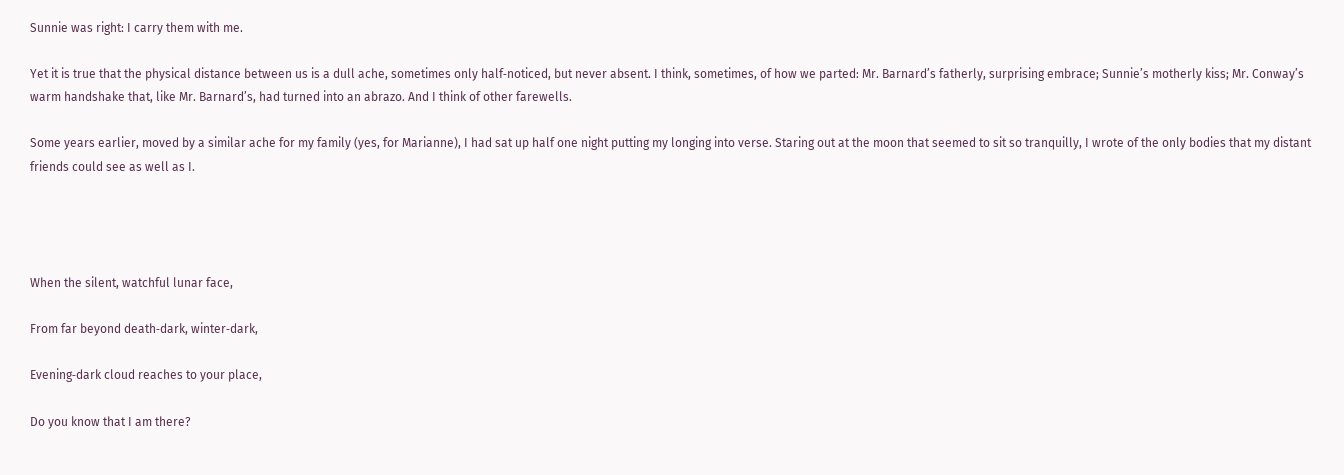Sunnie was right: I carry them with me.

Yet it is true that the physical distance between us is a dull ache, sometimes only half‑noticed, but never absent. I think, sometimes, of how we parted: Mr. Barnard’s fatherly, surprising embrace; Sunnie’s motherly kiss; Mr. Conway’s warm handshake that, like Mr. Barnard’s, had turned into an abrazo. And I think of other farewells.

Some years earlier, moved by a similar ache for my family (yes, for Marianne), I had sat up half one night putting my longing into verse. Staring out at the moon that seemed to sit so tranquilly, I wrote of the only bodies that my distant friends could see as well as I.




When the silent, watchful lunar face,

From far beyond death‑dark, winter‑dark,

Evening‑dark cloud reaches to your place,

Do you know that I am there?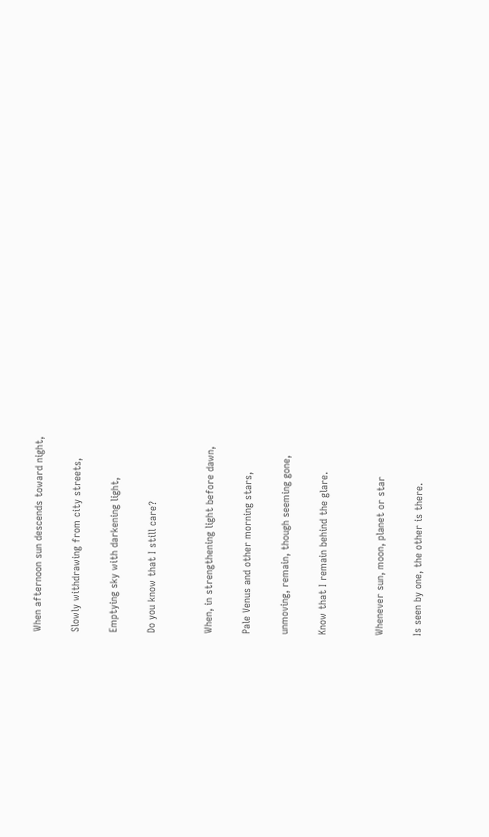When afternoon sun descends toward night,

Slowly withdrawing from city streets,

Emptying sky with darkening light,

Do you know that I still care?


When, in strengthening light before dawn,

Pale Venus and other morning stars,

unmoving, remain, though seeming gone,

Know that I remain behind the glare.


Whenever sun, moon, planet or star

Is seen by one, the other is there.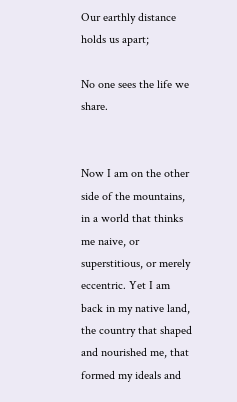Our earthly distance holds us apart;

No one sees the life we share.


Now I am on the other side of the mountains, in a world that thinks me naive, or superstitious, or merely eccentric. Yet I am back in my native land, the country that shaped and nourished me, that formed my ideals and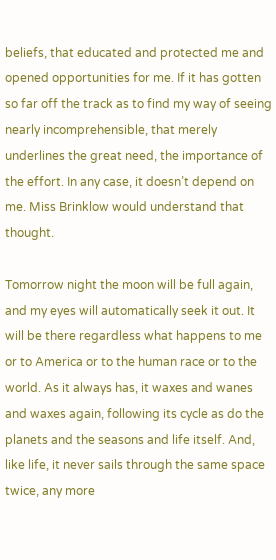beliefs, that educated and protected me and opened opportunities for me. If it has gotten so far off the track as to find my way of seeing nearly incomprehensible, that merely underlines the great need, the importance of the effort. In any case, it doesn’t depend on me. Miss Brinklow would understand that thought.

Tomorrow night the moon will be full again, and my eyes will automatically seek it out. It will be there regardless what happens to me or to America or to the human race or to the world. As it always has, it waxes and wanes and waxes again, following its cycle as do the planets and the seasons and life itself. And, like life, it never sails through the same space twice, any more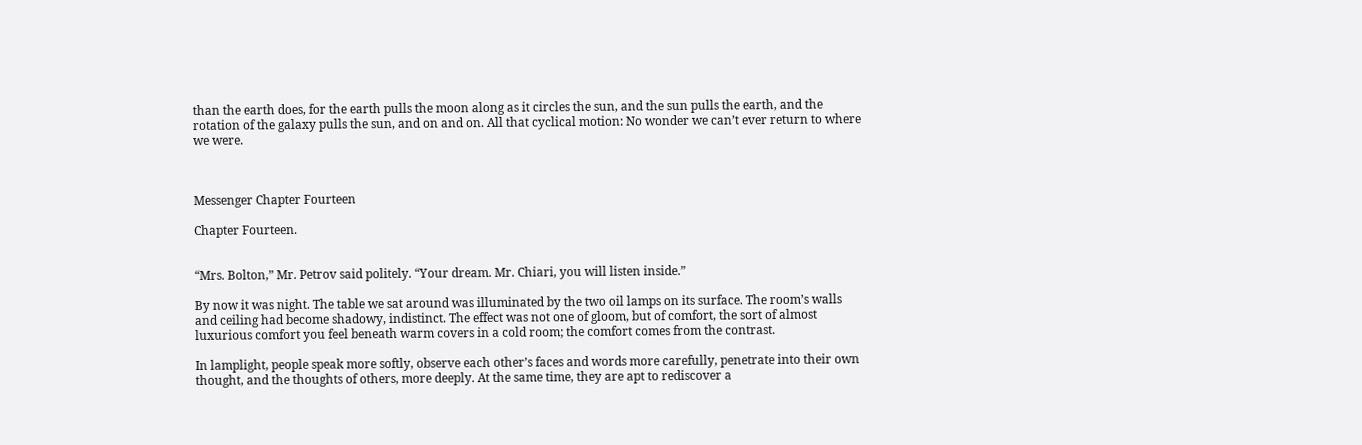than the earth does, for the earth pulls the moon along as it circles the sun, and the sun pulls the earth, and the rotation of the galaxy pulls the sun, and on and on. All that cyclical motion: No wonder we can’t ever return to where we were.



Messenger Chapter Fourteen

Chapter Fourteen.


“Mrs. Bolton,” Mr. Petrov said politely. “Your dream. Mr. Chiari, you will listen inside.”

By now it was night. The table we sat around was illuminated by the two oil lamps on its surface. The room’s walls and ceiling had become shadowy, indistinct. The effect was not one of gloom, but of comfort, the sort of almost luxurious comfort you feel beneath warm covers in a cold room; the comfort comes from the contrast.

In lamplight, people speak more softly, observe each other’s faces and words more carefully, penetrate into their own thought, and the thoughts of others, more deeply. At the same time, they are apt to rediscover a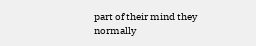part of their mind they normally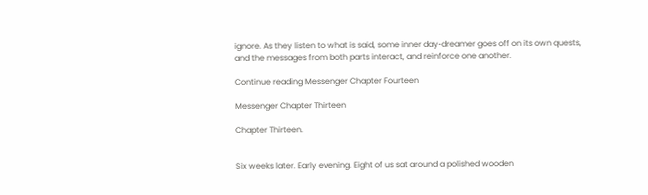ignore. As they listen to what is said, some inner day‑dreamer goes off on its own quests, and the messages from both parts interact, and reinforce one another.

Continue reading Messenger Chapter Fourteen

Messenger Chapter Thirteen

Chapter Thirteen.


Six weeks later. Early evening. Eight of us sat around a polished wooden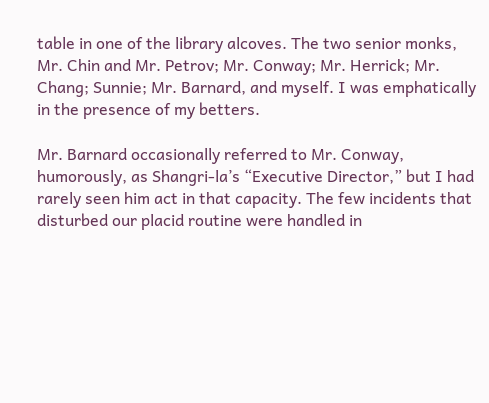table in one of the library alcoves. The two senior monks, Mr. Chin and Mr. Petrov; Mr. Conway; Mr. Herrick; Mr. Chang; Sunnie; Mr. Barnard, and myself. I was emphatically in the presence of my betters.

Mr. Barnard occasionally referred to Mr. Conway, humorously, as Shangri‑la’s “Executive Director,” but I had rarely seen him act in that capacity. The few incidents that disturbed our placid routine were handled in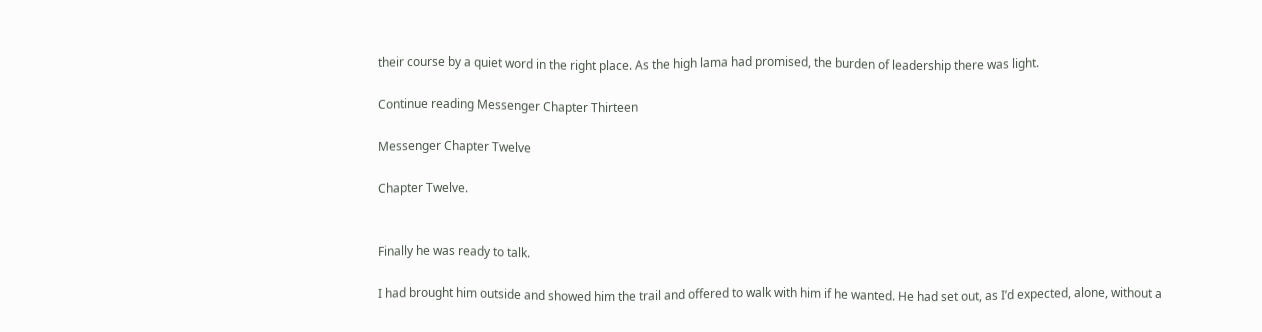their course by a quiet word in the right place. As the high lama had promised, the burden of leadership there was light.

Continue reading Messenger Chapter Thirteen

Messenger Chapter Twelve

Chapter Twelve.


Finally he was ready to talk.

I had brought him outside and showed him the trail and offered to walk with him if he wanted. He had set out, as I’d expected, alone, without a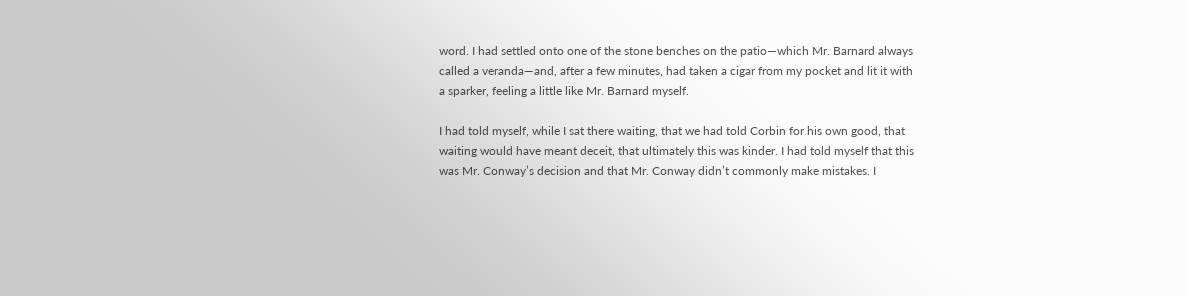word. I had settled onto one of the stone benches on the patio—which Mr. Barnard always called a veranda—and, after a few minutes, had taken a cigar from my pocket and lit it with a sparker, feeling a little like Mr. Barnard myself.

I had told myself, while I sat there waiting, that we had told Corbin for his own good, that waiting would have meant deceit, that ultimately this was kinder. I had told myself that this was Mr. Conway’s decision and that Mr. Conway didn’t commonly make mistakes. I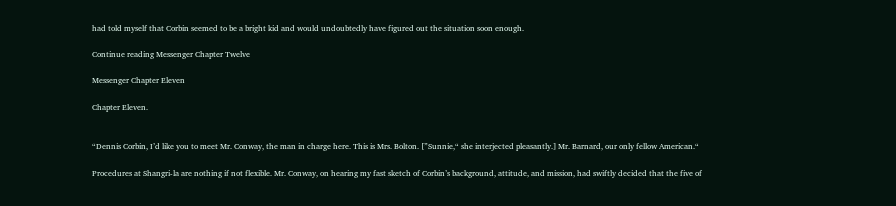had told myself that Corbin seemed to be a bright kid and would undoubtedly have figured out the situation soon enough.

Continue reading Messenger Chapter Twelve

Messenger Chapter Eleven

Chapter Eleven.


“Dennis Corbin, I’d like you to meet Mr. Conway, the man in charge here. This is Mrs. Bolton. [”Sunnie,“ she interjected pleasantly.] Mr. Barnard, our only fellow American.“

Procedures at Shangri‑la are nothing if not flexible. Mr. Conway, on hearing my fast sketch of Corbin’s background, attitude, and mission, had swiftly decided that the five of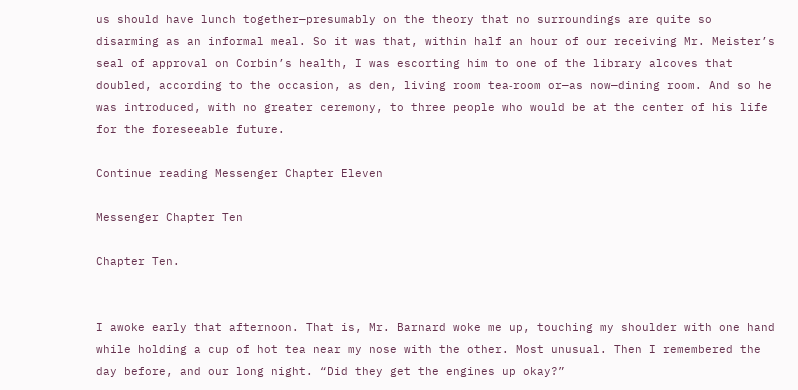us should have lunch together—presumably on the theory that no surroundings are quite so disarming as an informal meal. So it was that, within half an hour of our receiving Mr. Meister’s seal of approval on Corbin’s health, I was escorting him to one of the library alcoves that doubled, according to the occasion, as den, living room tea‑room or—as now—dining room. And so he was introduced, with no greater ceremony, to three people who would be at the center of his life for the foreseeable future.

Continue reading Messenger Chapter Eleven

Messenger Chapter Ten

Chapter Ten.


I awoke early that afternoon. That is, Mr. Barnard woke me up, touching my shoulder with one hand while holding a cup of hot tea near my nose with the other. Most unusual. Then I remembered the day before, and our long night. “Did they get the engines up okay?”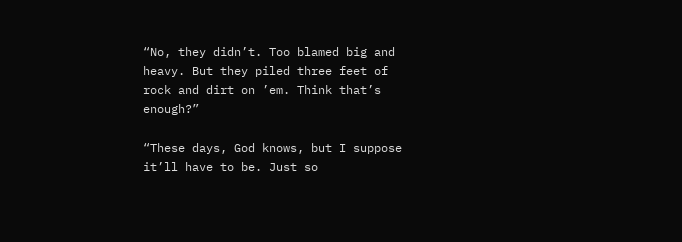“No, they didn’t. Too blamed big and heavy. But they piled three feet of rock and dirt on ’em. Think that’s enough?”

“These days, God knows, but I suppose it’ll have to be. Just so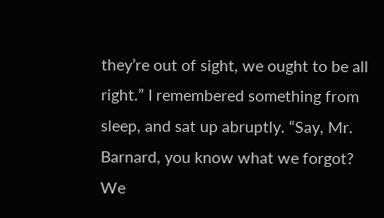they’re out of sight, we ought to be all right.” I remembered something from sleep, and sat up abruptly. “Say, Mr. Barnard, you know what we forgot? We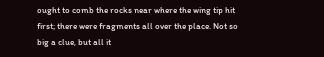ought to comb the rocks near where the wing tip hit first; there were fragments all over the place. Not so big a clue, but all it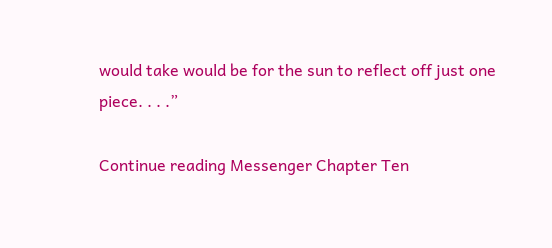would take would be for the sun to reflect off just one piece. . . .”

Continue reading Messenger Chapter Ten